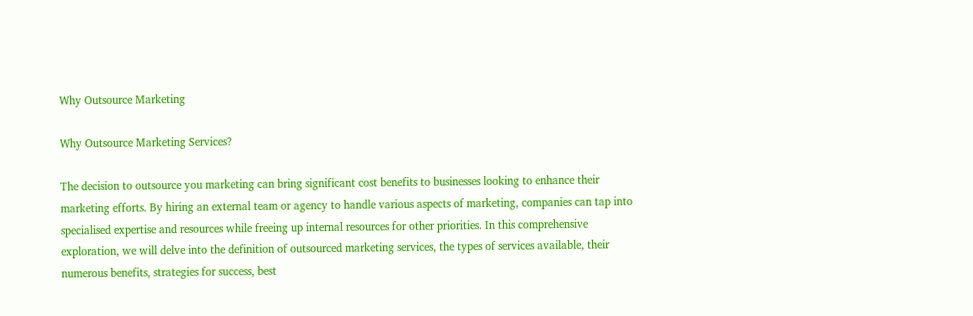Why Outsource Marketing

Why Outsource Marketing Services?

The decision to outsource you marketing can bring significant cost benefits to businesses looking to enhance their marketing efforts. By hiring an external team or agency to handle various aspects of marketing, companies can tap into specialised expertise and resources while freeing up internal resources for other priorities. In this comprehensive exploration, we will delve into the definition of outsourced marketing services, the types of services available, their numerous benefits, strategies for success, best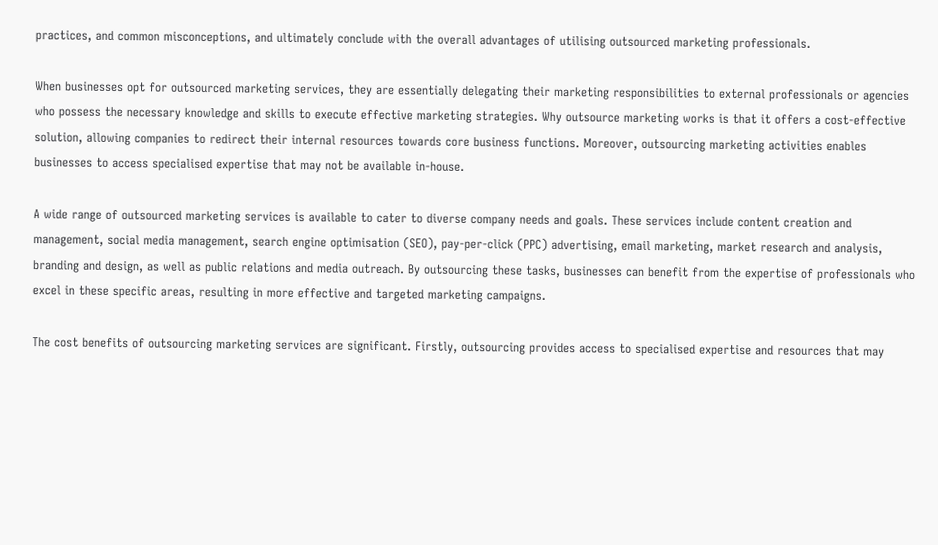practices, and common misconceptions, and ultimately conclude with the overall advantages of utilising outsourced marketing professionals.

When businesses opt for outsourced marketing services, they are essentially delegating their marketing responsibilities to external professionals or agencies who possess the necessary knowledge and skills to execute effective marketing strategies. Why outsource marketing works is that it offers a cost-effective solution, allowing companies to redirect their internal resources towards core business functions. Moreover, outsourcing marketing activities enables businesses to access specialised expertise that may not be available in-house.

A wide range of outsourced marketing services is available to cater to diverse company needs and goals. These services include content creation and management, social media management, search engine optimisation (SEO), pay-per-click (PPC) advertising, email marketing, market research and analysis, branding and design, as well as public relations and media outreach. By outsourcing these tasks, businesses can benefit from the expertise of professionals who excel in these specific areas, resulting in more effective and targeted marketing campaigns.

The cost benefits of outsourcing marketing services are significant. Firstly, outsourcing provides access to specialised expertise and resources that may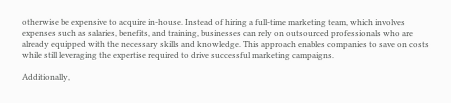otherwise be expensive to acquire in-house. Instead of hiring a full-time marketing team, which involves expenses such as salaries, benefits, and training, businesses can rely on outsourced professionals who are already equipped with the necessary skills and knowledge. This approach enables companies to save on costs while still leveraging the expertise required to drive successful marketing campaigns.

Additionally,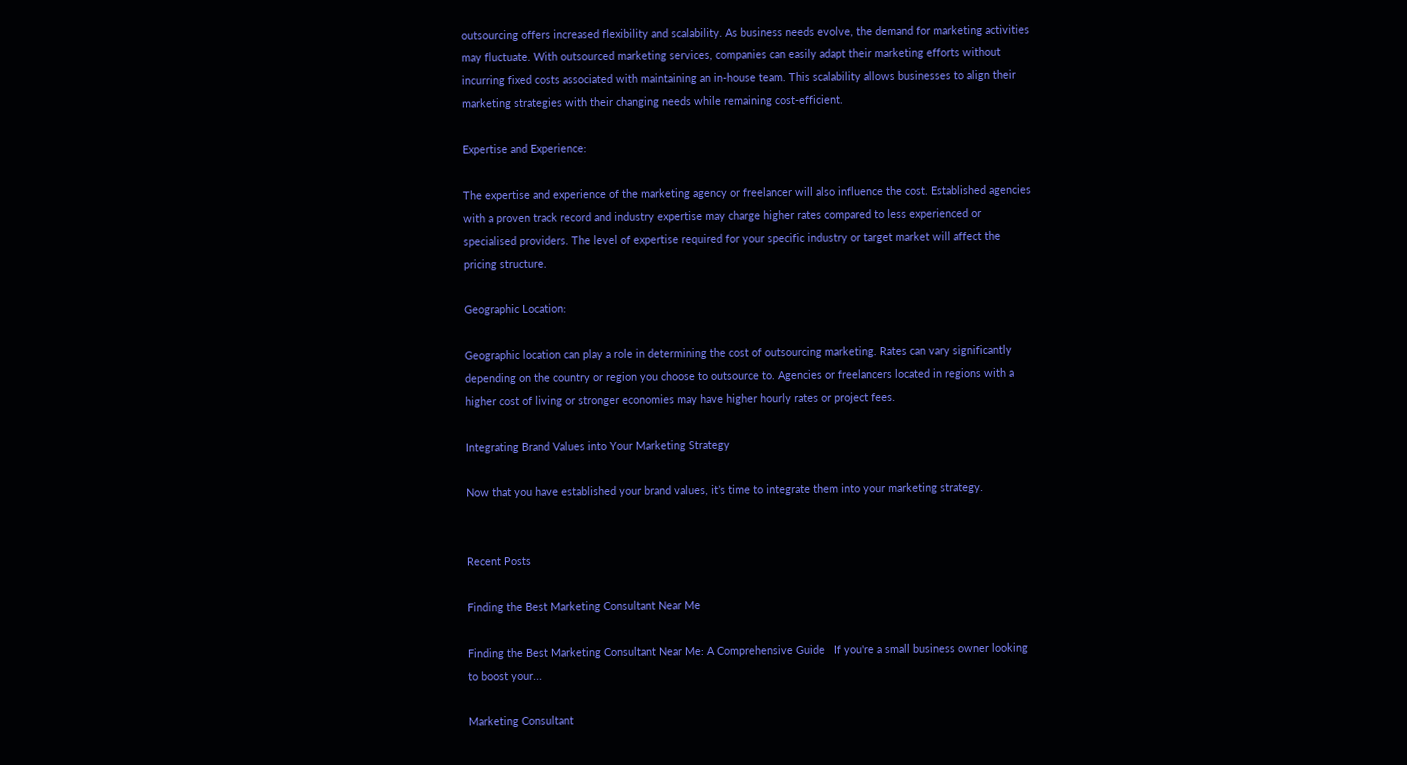outsourcing offers increased flexibility and scalability. As business needs evolve, the demand for marketing activities may fluctuate. With outsourced marketing services, companies can easily adapt their marketing efforts without incurring fixed costs associated with maintaining an in-house team. This scalability allows businesses to align their marketing strategies with their changing needs while remaining cost-efficient.

Expertise and Experience:

The expertise and experience of the marketing agency or freelancer will also influence the cost. Established agencies with a proven track record and industry expertise may charge higher rates compared to less experienced or specialised providers. The level of expertise required for your specific industry or target market will affect the pricing structure.

Geographic Location:

Geographic location can play a role in determining the cost of outsourcing marketing. Rates can vary significantly depending on the country or region you choose to outsource to. Agencies or freelancers located in regions with a higher cost of living or stronger economies may have higher hourly rates or project fees.

Integrating Brand Values into Your Marketing Strategy

Now that you have established your brand values, it’s time to integrate them into your marketing strategy.


Recent Posts

Finding the Best Marketing Consultant Near Me

Finding the Best Marketing Consultant Near Me: A Comprehensive Guide   If you're a small business owner looking to boost your...

Marketing Consultant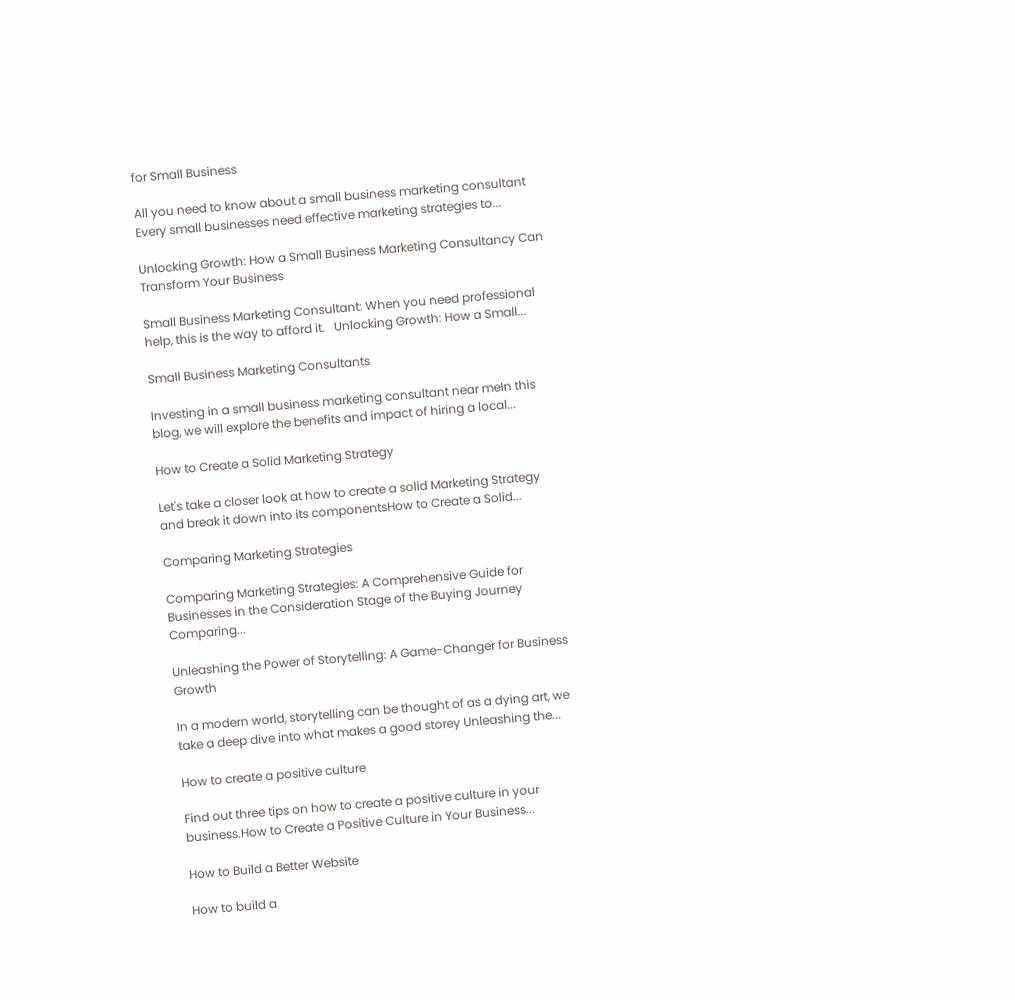for Small Business

All you need to know about a small business marketing consultant   Every small businesses need effective marketing strategies to...

Unlocking Growth: How a Small Business Marketing Consultancy Can Transform Your Business

Small Business Marketing Consultant: When you need professional help, this is the way to afford it.   Unlocking Growth: How a Small...

Small Business Marketing Consultants

Investing in a small business marketing consultant near meIn this blog, we will explore the benefits and impact of hiring a local...

How to Create a Solid Marketing Strategy

Let's take a closer look at how to create a solid Marketing Strategy and break it down into its componentsHow to Create a Solid...

Comparing Marketing Strategies

Comparing Marketing Strategies: A Comprehensive Guide for Businesses in the Consideration Stage of the Buying Journey Comparing...

Unleashing the Power of Storytelling: A Game-Changer for Business Growth

In a modern world, storytelling can be thought of as a dying art, we take a deep dive into what makes a good storey Unleashing the...

How to create a positive culture

Find out three tips on how to create a positive culture in your business.How to Create a Positive Culture in Your Business...

How to Build a Better Website

How to build a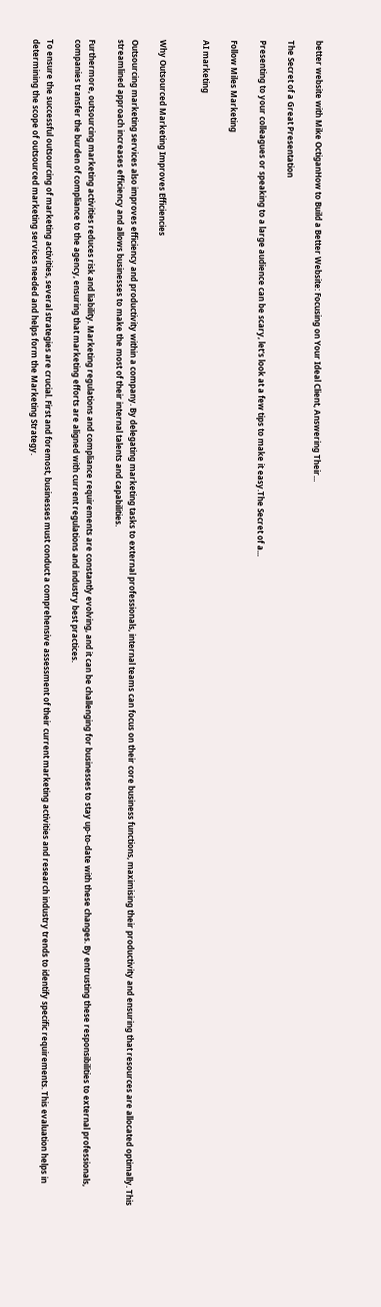better website with Mike OctiganHow to Build a Better Website: Focusing on Your Ideal Client, Answering Their...

The Secret of a Great Presentation

Presenting to your colleagues or speaking to a large audience can be scary, let's look at a few tips to make it easy.The Secret of a...

Follow Miles Marketing

AI marketing


Why Outsourced Marketing Improves Efficiencies

Outsourcing marketing services also improves efficiency and productivity within a company. By delegating marketing tasks to external professionals, internal teams can focus on their core business functions, maximising their productivity and ensuring that resources are allocated optimally. This streamlined approach increases efficiency and allows businesses to make the most of their internal talents and capabilities.

Furthermore, outsourcing marketing activities reduces risk and liability. Marketing regulations and compliance requirements are constantly evolving, and it can be challenging for businesses to stay up-to-date with these changes. By entrusting these responsibilities to external professionals, companies transfer the burden of compliance to the agency, ensuring that marketing efforts are aligned with current regulations and industry best practices.

To ensure the successful outsourcing of marketing activities, several strategies are crucial. First and foremost, businesses must conduct a comprehensive assessment of their current marketing activities and research industry trends to identify specific requirements. This evaluation helps in determining the scope of outsourced marketing services needed and helps form the Marketing Strategy.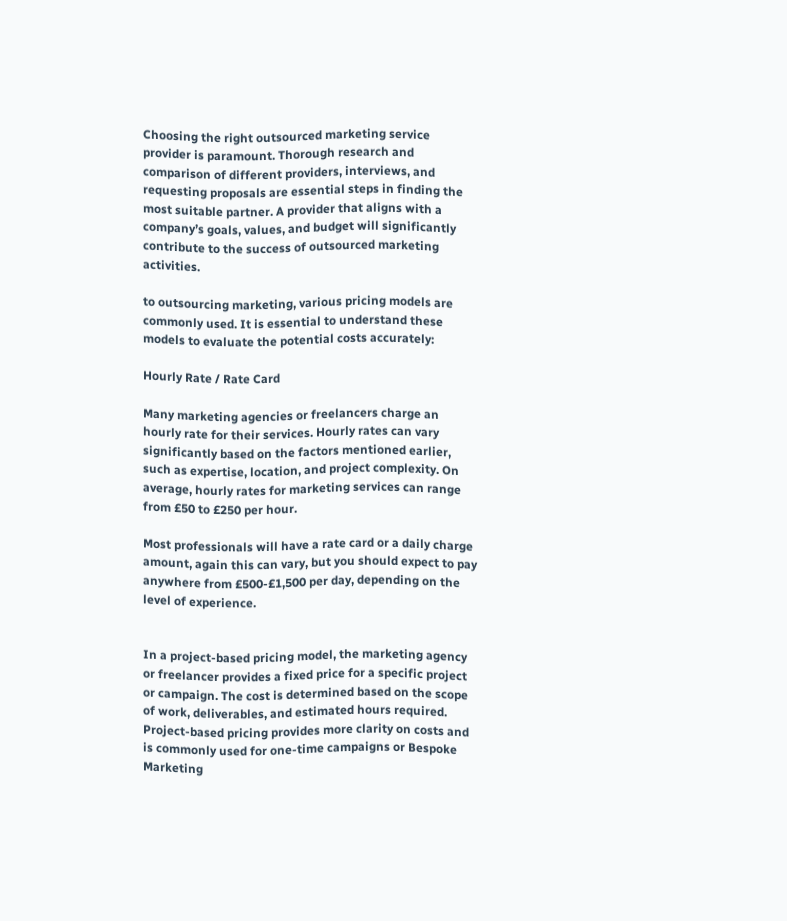Choosing the right outsourced marketing service provider is paramount. Thorough research and comparison of different providers, interviews, and requesting proposals are essential steps in finding the most suitable partner. A provider that aligns with a company’s goals, values, and budget will significantly contribute to the success of outsourced marketing activities.

to outsourcing marketing, various pricing models are commonly used. It is essential to understand these models to evaluate the potential costs accurately:

Hourly Rate / Rate Card

Many marketing agencies or freelancers charge an hourly rate for their services. Hourly rates can vary significantly based on the factors mentioned earlier, such as expertise, location, and project complexity. On average, hourly rates for marketing services can range from £50 to £250 per hour.

Most professionals will have a rate card or a daily charge amount, again this can vary, but you should expect to pay anywhere from £500-£1,500 per day, depending on the level of experience.


In a project-based pricing model, the marketing agency or freelancer provides a fixed price for a specific project or campaign. The cost is determined based on the scope of work, deliverables, and estimated hours required. Project-based pricing provides more clarity on costs and is commonly used for one-time campaigns or Bespoke Marketing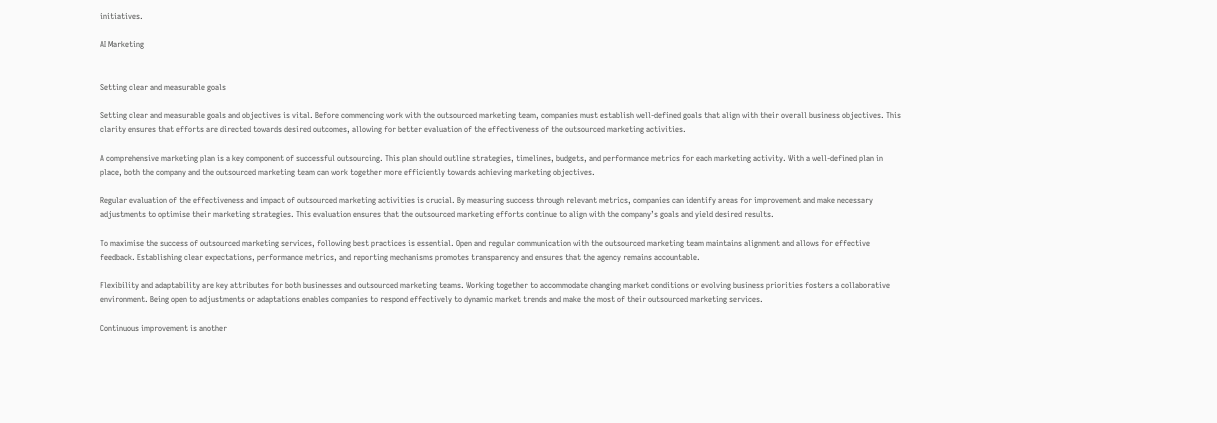initiatives.

AI Marketing


Setting clear and measurable goals

Setting clear and measurable goals and objectives is vital. Before commencing work with the outsourced marketing team, companies must establish well-defined goals that align with their overall business objectives. This clarity ensures that efforts are directed towards desired outcomes, allowing for better evaluation of the effectiveness of the outsourced marketing activities.

A comprehensive marketing plan is a key component of successful outsourcing. This plan should outline strategies, timelines, budgets, and performance metrics for each marketing activity. With a well-defined plan in place, both the company and the outsourced marketing team can work together more efficiently towards achieving marketing objectives.

Regular evaluation of the effectiveness and impact of outsourced marketing activities is crucial. By measuring success through relevant metrics, companies can identify areas for improvement and make necessary adjustments to optimise their marketing strategies. This evaluation ensures that the outsourced marketing efforts continue to align with the company’s goals and yield desired results.

To maximise the success of outsourced marketing services, following best practices is essential. Open and regular communication with the outsourced marketing team maintains alignment and allows for effective feedback. Establishing clear expectations, performance metrics, and reporting mechanisms promotes transparency and ensures that the agency remains accountable.

Flexibility and adaptability are key attributes for both businesses and outsourced marketing teams. Working together to accommodate changing market conditions or evolving business priorities fosters a collaborative environment. Being open to adjustments or adaptations enables companies to respond effectively to dynamic market trends and make the most of their outsourced marketing services.

Continuous improvement is another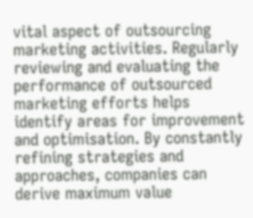vital aspect of outsourcing marketing activities. Regularly reviewing and evaluating the performance of outsourced marketing efforts helps identify areas for improvement and optimisation. By constantly refining strategies and approaches, companies can derive maximum value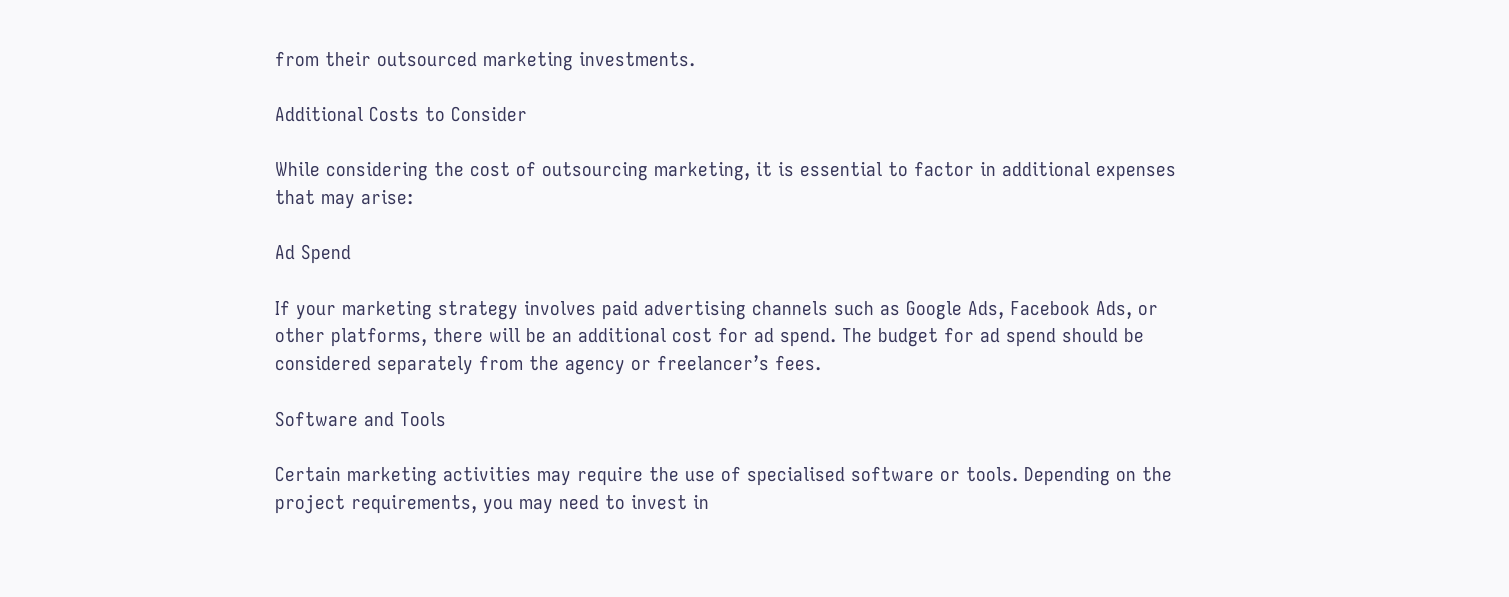from their outsourced marketing investments.

Additional Costs to Consider

While considering the cost of outsourcing marketing, it is essential to factor in additional expenses that may arise:

Ad Spend

If your marketing strategy involves paid advertising channels such as Google Ads, Facebook Ads, or other platforms, there will be an additional cost for ad spend. The budget for ad spend should be considered separately from the agency or freelancer’s fees.

Software and Tools

Certain marketing activities may require the use of specialised software or tools. Depending on the project requirements, you may need to invest in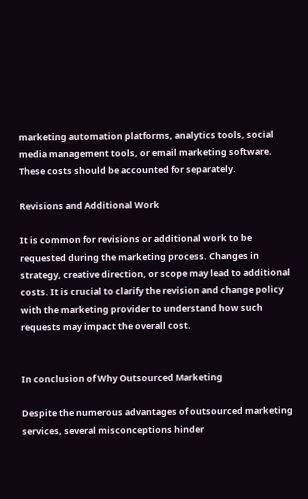marketing automation platforms, analytics tools, social media management tools, or email marketing software. These costs should be accounted for separately.

Revisions and Additional Work

It is common for revisions or additional work to be requested during the marketing process. Changes in strategy, creative direction, or scope may lead to additional costs. It is crucial to clarify the revision and change policy with the marketing provider to understand how such requests may impact the overall cost.


In conclusion of Why Outsourced Marketing

Despite the numerous advantages of outsourced marketing services, several misconceptions hinder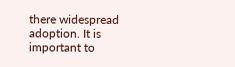there widespread adoption. It is important to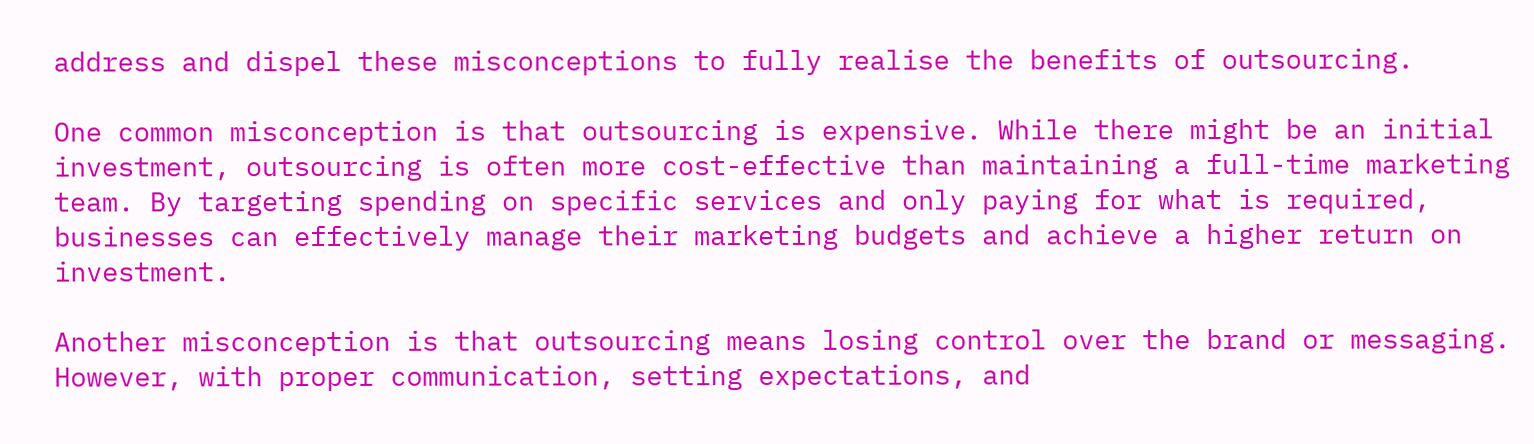address and dispel these misconceptions to fully realise the benefits of outsourcing.

One common misconception is that outsourcing is expensive. While there might be an initial investment, outsourcing is often more cost-effective than maintaining a full-time marketing team. By targeting spending on specific services and only paying for what is required, businesses can effectively manage their marketing budgets and achieve a higher return on investment.

Another misconception is that outsourcing means losing control over the brand or messaging. However, with proper communication, setting expectations, and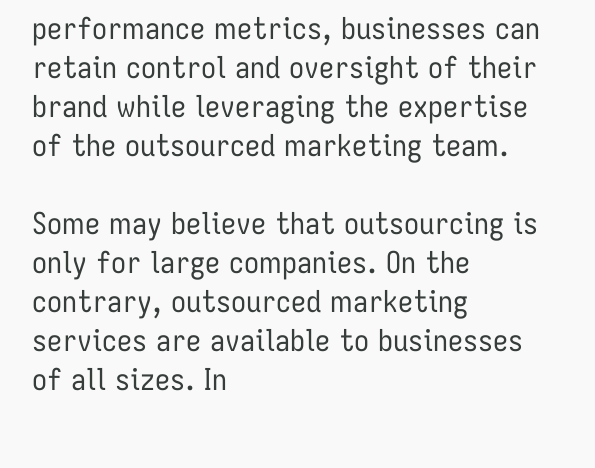performance metrics, businesses can retain control and oversight of their brand while leveraging the expertise of the outsourced marketing team.

Some may believe that outsourcing is only for large companies. On the contrary, outsourced marketing services are available to businesses of all sizes. In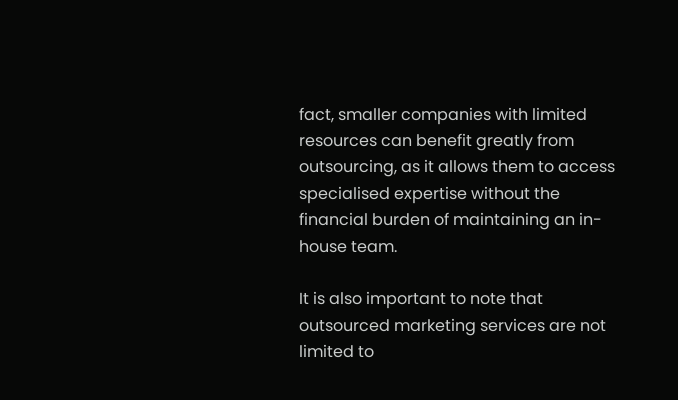fact, smaller companies with limited resources can benefit greatly from outsourcing, as it allows them to access specialised expertise without the financial burden of maintaining an in-house team.

It is also important to note that outsourced marketing services are not limited to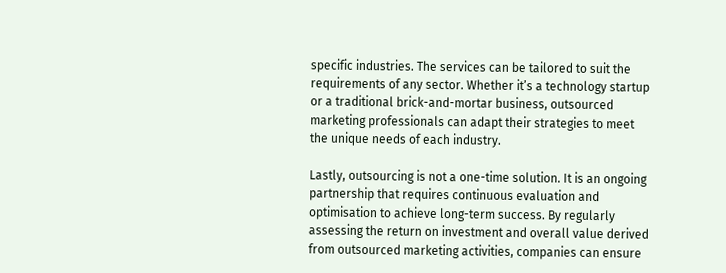specific industries. The services can be tailored to suit the requirements of any sector. Whether it’s a technology startup or a traditional brick-and-mortar business, outsourced marketing professionals can adapt their strategies to meet the unique needs of each industry.

Lastly, outsourcing is not a one-time solution. It is an ongoing partnership that requires continuous evaluation and optimisation to achieve long-term success. By regularly assessing the return on investment and overall value derived from outsourced marketing activities, companies can ensure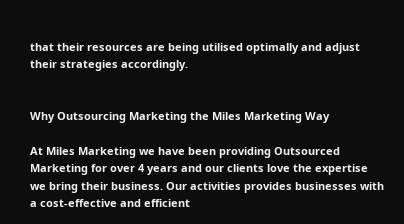that their resources are being utilised optimally and adjust their strategies accordingly.


Why Outsourcing Marketing the Miles Marketing Way

At Miles Marketing we have been providing Outsourced Marketing for over 4 years and our clients love the expertise we bring their business. Our activities provides businesses with a cost-effective and efficient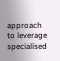approach to leverage specialised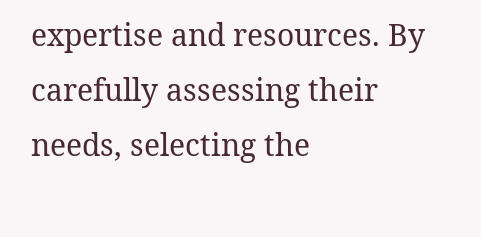expertise and resources. By carefully assessing their needs, selecting the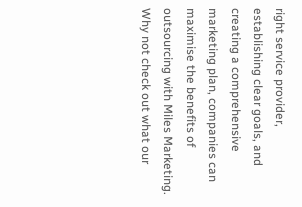right service provider, establishing clear goals, and creating a comprehensive marketing plan, companies can maximise the benefits of outsourcing with Miles Marketing. Why not check out what our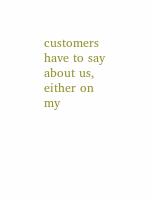customers have to say about us, either on my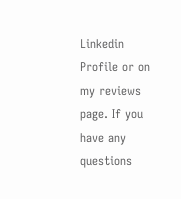Linkedin Profile or on my reviews page. If you have any questions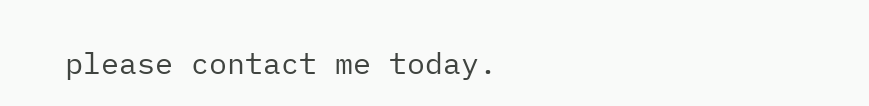please contact me today.